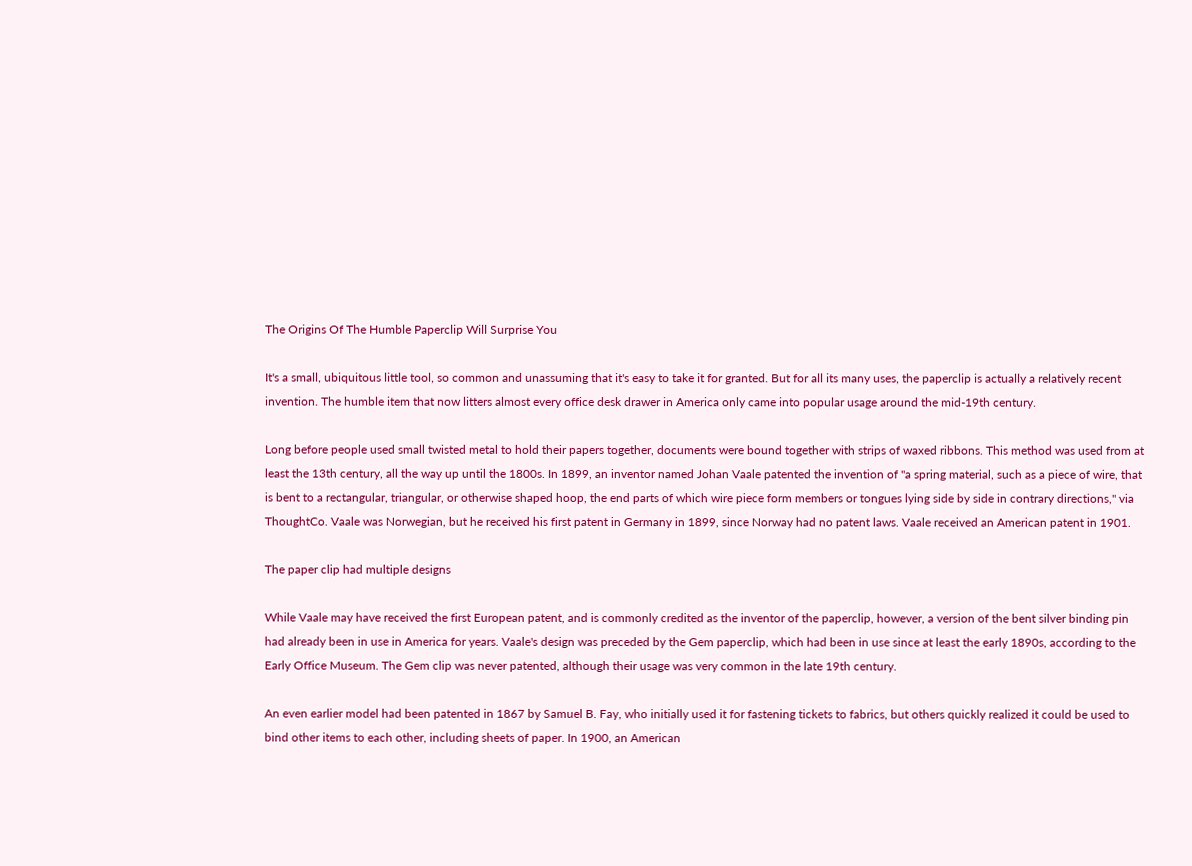The Origins Of The Humble Paperclip Will Surprise You

It's a small, ubiquitous little tool, so common and unassuming that it's easy to take it for granted. But for all its many uses, the paperclip is actually a relatively recent invention. The humble item that now litters almost every office desk drawer in America only came into popular usage around the mid-19th century.

Long before people used small twisted metal to hold their papers together, documents were bound together with strips of waxed ribbons. This method was used from at least the 13th century, all the way up until the 1800s. In 1899, an inventor named Johan Vaale patented the invention of "a spring material, such as a piece of wire, that is bent to a rectangular, triangular, or otherwise shaped hoop, the end parts of which wire piece form members or tongues lying side by side in contrary directions," via ThoughtCo. Vaale was Norwegian, but he received his first patent in Germany in 1899, since Norway had no patent laws. Vaale received an American patent in 1901.

The paper clip had multiple designs

While Vaale may have received the first European patent, and is commonly credited as the inventor of the paperclip, however, a version of the bent silver binding pin had already been in use in America for years. Vaale's design was preceded by the Gem paperclip, which had been in use since at least the early 1890s, according to the Early Office Museum. The Gem clip was never patented, although their usage was very common in the late 19th century.

An even earlier model had been patented in 1867 by Samuel B. Fay, who initially used it for fastening tickets to fabrics, but others quickly realized it could be used to bind other items to each other, including sheets of paper. In 1900, an American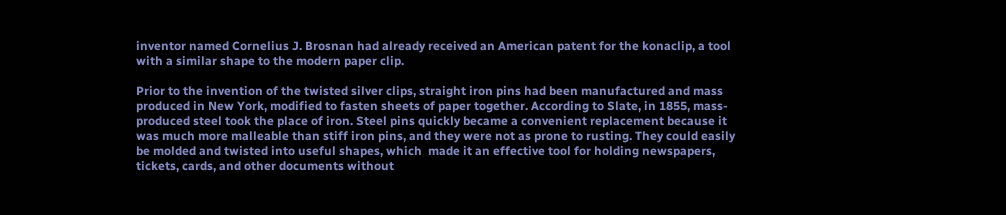inventor named Cornelius J. Brosnan had already received an American patent for the konaclip, a tool with a similar shape to the modern paper clip.

Prior to the invention of the twisted silver clips, straight iron pins had been manufactured and mass produced in New York, modified to fasten sheets of paper together. According to Slate, in 1855, mass-produced steel took the place of iron. Steel pins quickly became a convenient replacement because it was much more malleable than stiff iron pins, and they were not as prone to rusting. They could easily be molded and twisted into useful shapes, which  made it an effective tool for holding newspapers, tickets, cards, and other documents without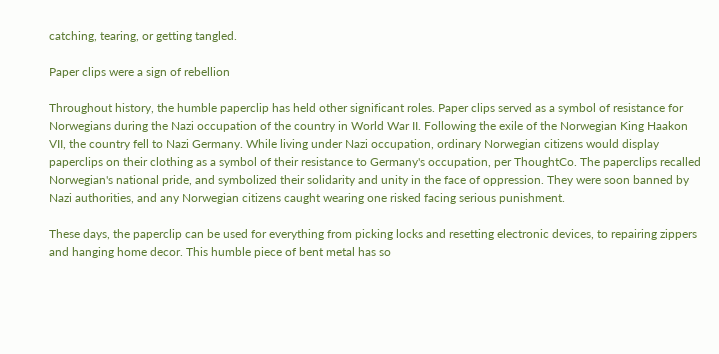catching, tearing, or getting tangled.

Paper clips were a sign of rebellion

Throughout history, the humble paperclip has held other significant roles. Paper clips served as a symbol of resistance for Norwegians during the Nazi occupation of the country in World War II. Following the exile of the Norwegian King Haakon VII, the country fell to Nazi Germany. While living under Nazi occupation, ordinary Norwegian citizens would display paperclips on their clothing as a symbol of their resistance to Germany's occupation, per ThoughtCo. The paperclips recalled Norwegian's national pride, and symbolized their solidarity and unity in the face of oppression. They were soon banned by Nazi authorities, and any Norwegian citizens caught wearing one risked facing serious punishment.

These days, the paperclip can be used for everything from picking locks and resetting electronic devices, to repairing zippers and hanging home decor. This humble piece of bent metal has so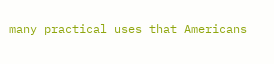many practical uses that Americans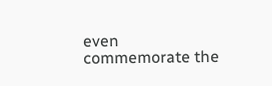even commemorate the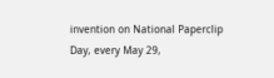invention on National Paperclip Day, every May 29,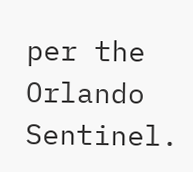per the Orlando Sentinel.